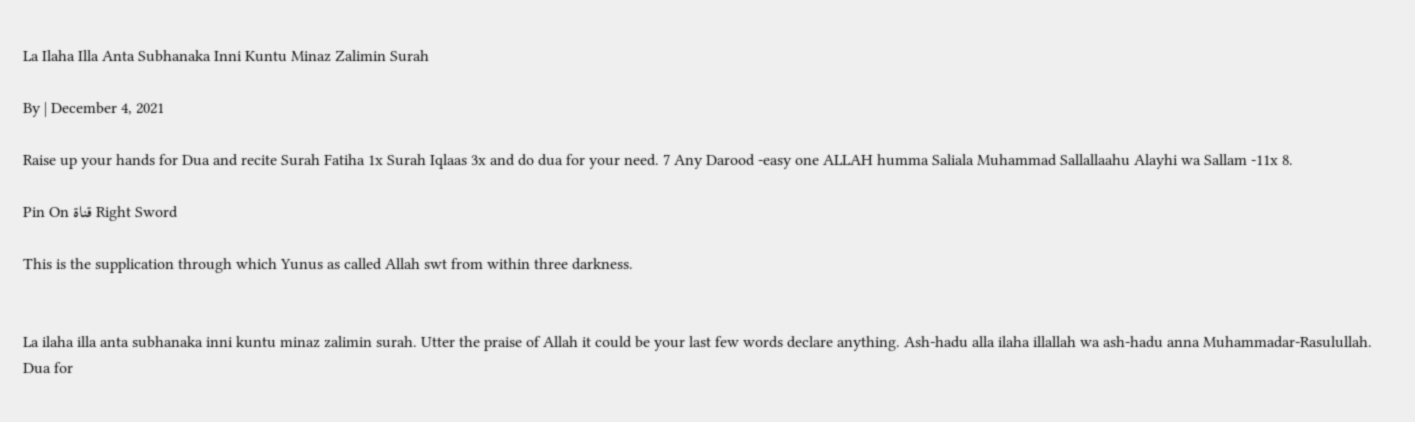La Ilaha Illa Anta Subhanaka Inni Kuntu Minaz Zalimin Surah

By | December 4, 2021

Raise up your hands for Dua and recite Surah Fatiha 1x Surah Iqlaas 3x and do dua for your need. 7 Any Darood -easy one ALLAH humma Saliala Muhammad Sallallaahu Alayhi wa Sallam -11x 8.

Pin On قناة Right Sword

This is the supplication through which Yunus as called Allah swt from within three darkness.


La ilaha illa anta subhanaka inni kuntu minaz zalimin surah. Utter the praise of Allah it could be your last few words declare anything. Ash-hadu alla ilaha illallah wa ash-hadu anna Muhammadar-Rasulullah. Dua for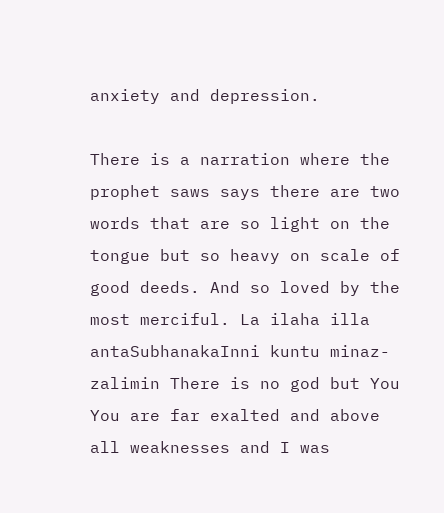anxiety and depression.

There is a narration where the prophet saws says there are two words that are so light on the tongue but so heavy on scale of good deeds. And so loved by the most merciful. La ilaha illa antaSubhanakaInni kuntu minaz-zalimin There is no god but You You are far exalted and above all weaknesses and I was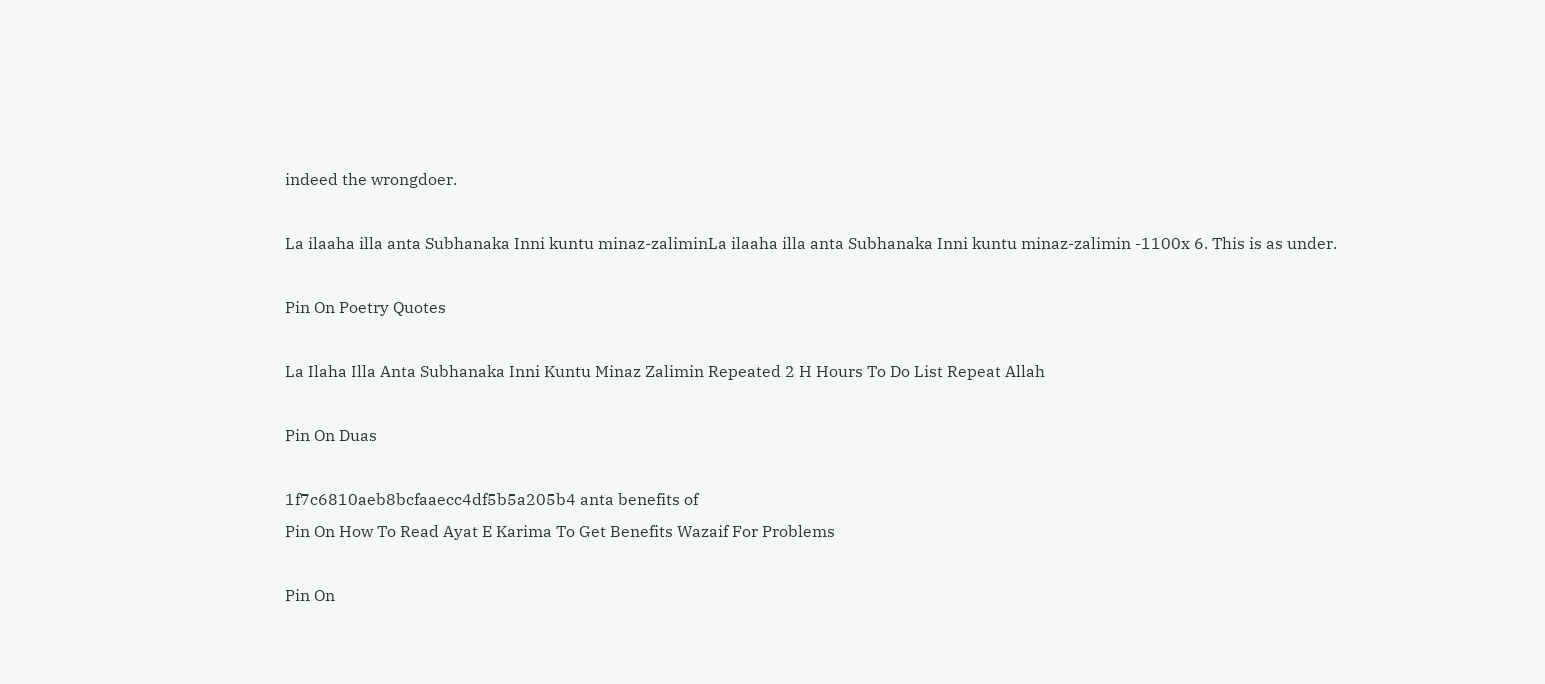indeed the wrongdoer.

La ilaaha illa anta Subhanaka Inni kuntu minaz-zaliminLa ilaaha illa anta Subhanaka Inni kuntu minaz-zalimin -1100x 6. This is as under.

Pin On Poetry Quotes

La Ilaha Illa Anta Subhanaka Inni Kuntu Minaz Zalimin Repeated 2 H Hours To Do List Repeat Allah

Pin On Duas

1f7c6810aeb8bcfaaecc4df5b5a205b4 anta benefits of
Pin On How To Read Ayat E Karima To Get Benefits Wazaif For Problems

Pin On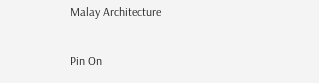Malay Architecture

Pin On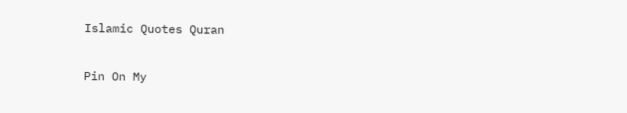Islamic Quotes Quran

Pin On My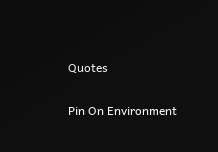Quotes

Pin On Environment